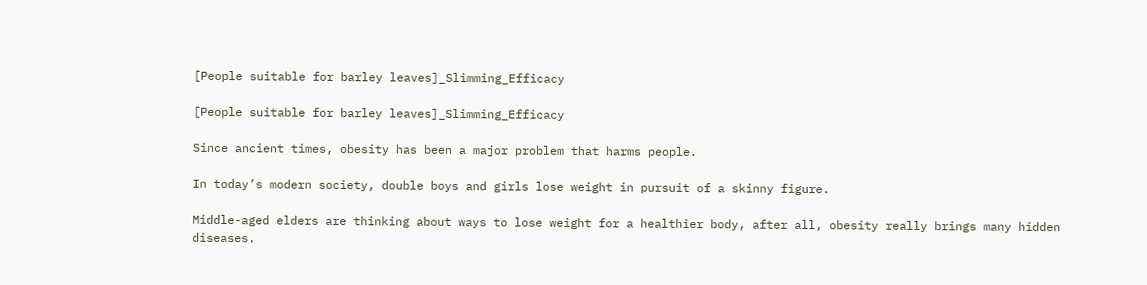[People suitable for barley leaves]_Slimming_Efficacy

[People suitable for barley leaves]_Slimming_Efficacy

Since ancient times, obesity has been a major problem that harms people.

In today’s modern society, double boys and girls lose weight in pursuit of a skinny figure.

Middle-aged elders are thinking about ways to lose weight for a healthier body, after all, obesity really brings many hidden diseases.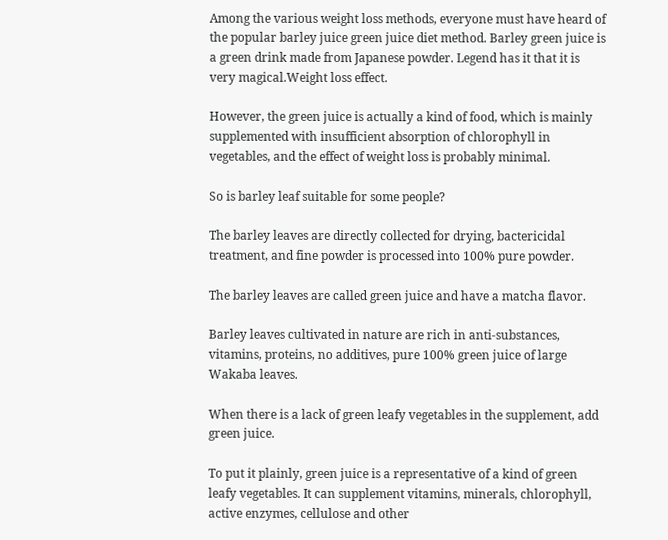Among the various weight loss methods, everyone must have heard of the popular barley juice green juice diet method. Barley green juice is a green drink made from Japanese powder. Legend has it that it is very magical.Weight loss effect.

However, the green juice is actually a kind of food, which is mainly supplemented with insufficient absorption of chlorophyll in vegetables, and the effect of weight loss is probably minimal.

So is barley leaf suitable for some people?

The barley leaves are directly collected for drying, bactericidal treatment, and fine powder is processed into 100% pure powder.

The barley leaves are called green juice and have a matcha flavor.

Barley leaves cultivated in nature are rich in anti-substances, vitamins, proteins, no additives, pure 100% green juice of large Wakaba leaves.

When there is a lack of green leafy vegetables in the supplement, add green juice.

To put it plainly, green juice is a representative of a kind of green leafy vegetables. It can supplement vitamins, minerals, chlorophyll, active enzymes, cellulose and other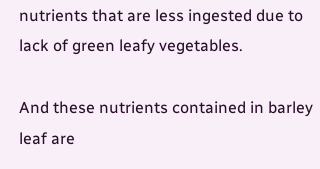nutrients that are less ingested due to lack of green leafy vegetables.

And these nutrients contained in barley leaf are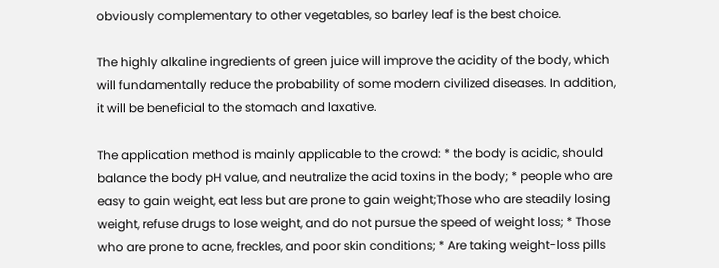obviously complementary to other vegetables, so barley leaf is the best choice.

The highly alkaline ingredients of green juice will improve the acidity of the body, which will fundamentally reduce the probability of some modern civilized diseases. In addition, it will be beneficial to the stomach and laxative.

The application method is mainly applicable to the crowd: * the body is acidic, should balance the body pH value, and neutralize the acid toxins in the body; * people who are easy to gain weight, eat less but are prone to gain weight;Those who are steadily losing weight, refuse drugs to lose weight, and do not pursue the speed of weight loss; * Those who are prone to acne, freckles, and poor skin conditions; * Are taking weight-loss pills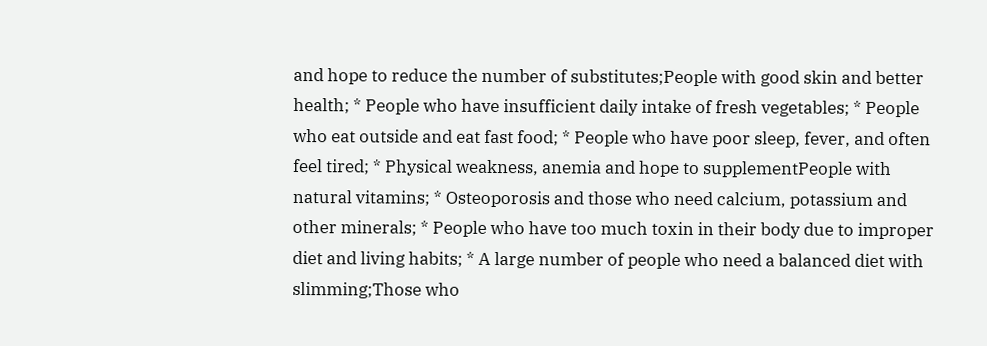and hope to reduce the number of substitutes;People with good skin and better health; * People who have insufficient daily intake of fresh vegetables; * People who eat outside and eat fast food; * People who have poor sleep, fever, and often feel tired; * Physical weakness, anemia and hope to supplementPeople with natural vitamins; * Osteoporosis and those who need calcium, potassium and other minerals; * People who have too much toxin in their body due to improper diet and living habits; * A large number of people who need a balanced diet with slimming;Those who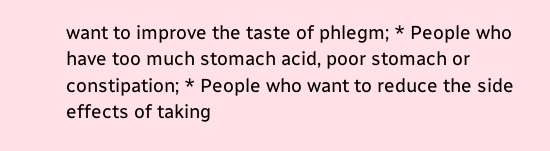want to improve the taste of phlegm; * People who have too much stomach acid, poor stomach or constipation; * People who want to reduce the side effects of taking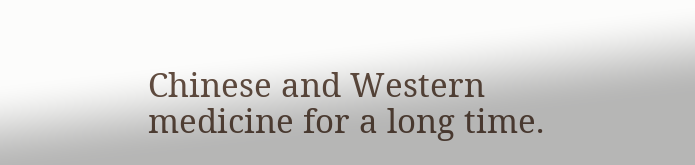Chinese and Western medicine for a long time.